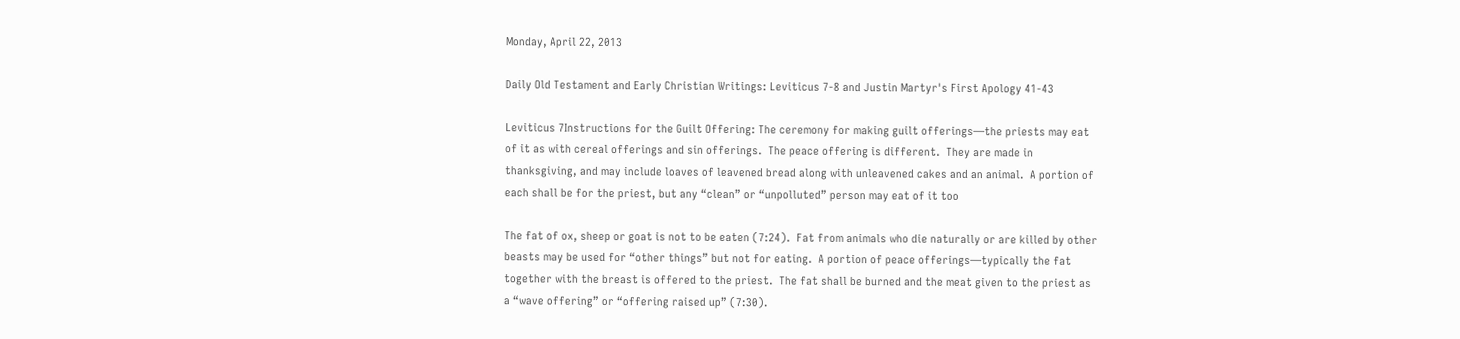Monday, April 22, 2013

Daily Old Testament and Early Christian Writings: Leviticus 7-8 and Justin Martyr's First Apology 41-43

Leviticus 7Instructions for the Guilt Offering: The ceremony for making guilt offerings—the priests may eat of it as with cereal offerings and sin offerings.  The peace offering is different.  They are made in thanksgiving, and may include loaves of leavened bread along with unleavened cakes and an animal.  A portion of each shall be for the priest, but any “clean” or “unpolluted” person may eat of it too

The fat of ox, sheep or goat is not to be eaten (7:24).  Fat from animals who die naturally or are killed by other beasts may be used for “other things” but not for eating.  A portion of peace offerings—typically the fat together with the breast is offered to the priest.  The fat shall be burned and the meat given to the priest as a “wave offering” or “offering raised up” (7:30).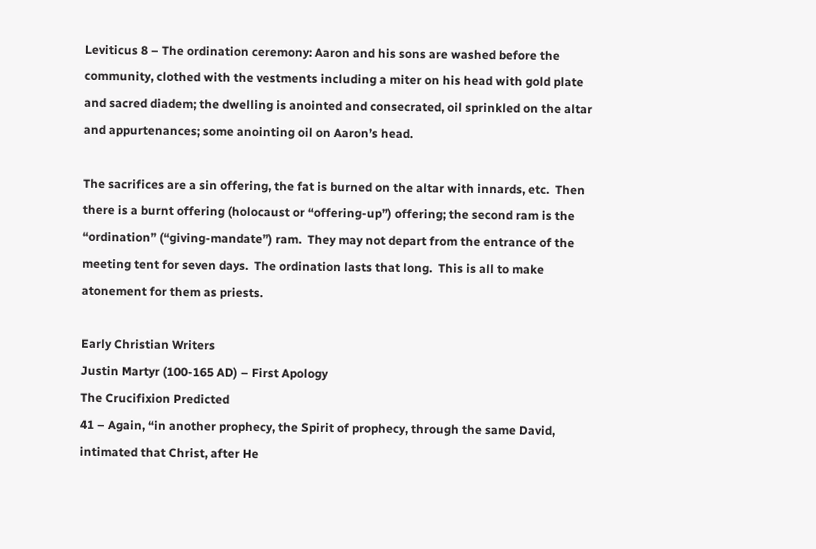Leviticus 8 – The ordination ceremony: Aaron and his sons are washed before the community, clothed with the vestments including a miter on his head with gold plate and sacred diadem; the dwelling is anointed and consecrated, oil sprinkled on the altar and appurtenances; some anointing oil on Aaron’s head.

The sacrifices are a sin offering, the fat is burned on the altar with innards, etc.  Then there is a burnt offering (holocaust or “offering-up”) offering; the second ram is the “ordination” (“giving-mandate”) ram.  They may not depart from the entrance of the meeting tent for seven days.  The ordination lasts that long.  This is all to make atonement for them as priests.

Early Christian Writers
Justin Martyr (100-165 AD) – First Apology
The Crucifixion Predicted
41 – Again, “in another prophecy, the Spirit of prophecy, through the same David, intimated that Christ, after He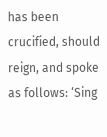has been crucified, should reign, and spoke as follows: ‘Sing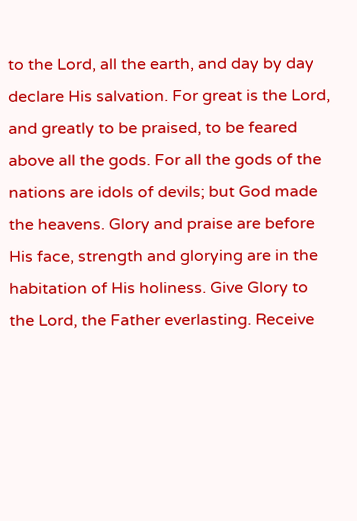to the Lord, all the earth, and day by day declare His salvation. For great is the Lord, and greatly to be praised, to be feared above all the gods. For all the gods of the nations are idols of devils; but God made the heavens. Glory and praise are before His face, strength and glorying are in the habitation of His holiness. Give Glory to the Lord, the Father everlasting. Receive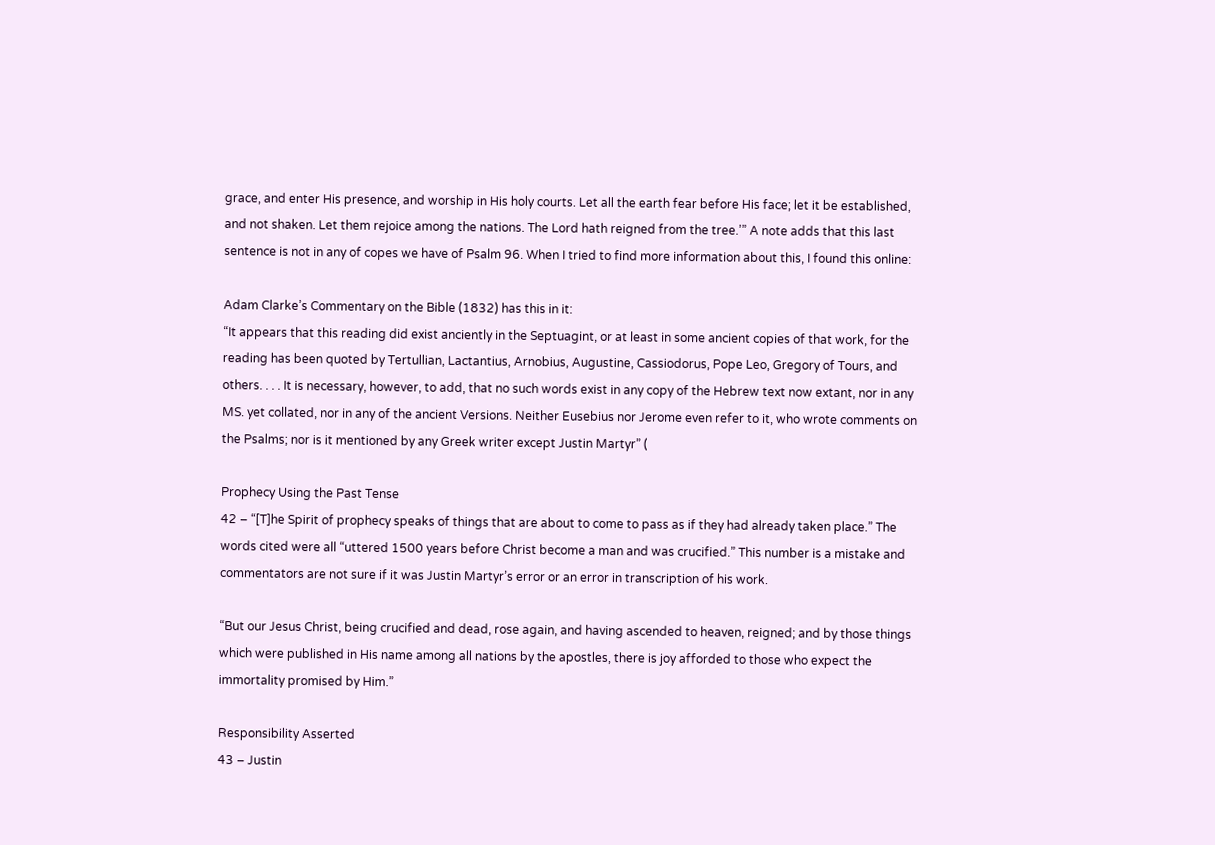grace, and enter His presence, and worship in His holy courts. Let all the earth fear before His face; let it be established, and not shaken. Let them rejoice among the nations. The Lord hath reigned from the tree.’” A note adds that this last sentence is not in any of copes we have of Psalm 96. When I tried to find more information about this, I found this online:

Adam Clarke’s Commentary on the Bible (1832) has this in it:
“It appears that this reading did exist anciently in the Septuagint, or at least in some ancient copies of that work, for the reading has been quoted by Tertullian, Lactantius, Arnobius, Augustine, Cassiodorus, Pope Leo, Gregory of Tours, and others. . . . It is necessary, however, to add, that no such words exist in any copy of the Hebrew text now extant, nor in any MS. yet collated, nor in any of the ancient Versions. Neither Eusebius nor Jerome even refer to it, who wrote comments on the Psalms; nor is it mentioned by any Greek writer except Justin Martyr” (

Prophecy Using the Past Tense
42 – “[T]he Spirit of prophecy speaks of things that are about to come to pass as if they had already taken place.” The words cited were all “uttered 1500 years before Christ become a man and was crucified.” This number is a mistake and commentators are not sure if it was Justin Martyr’s error or an error in transcription of his work.

“But our Jesus Christ, being crucified and dead, rose again, and having ascended to heaven, reigned; and by those things which were published in His name among all nations by the apostles, there is joy afforded to those who expect the immortality promised by Him.”

Responsibility Asserted
43 – Justin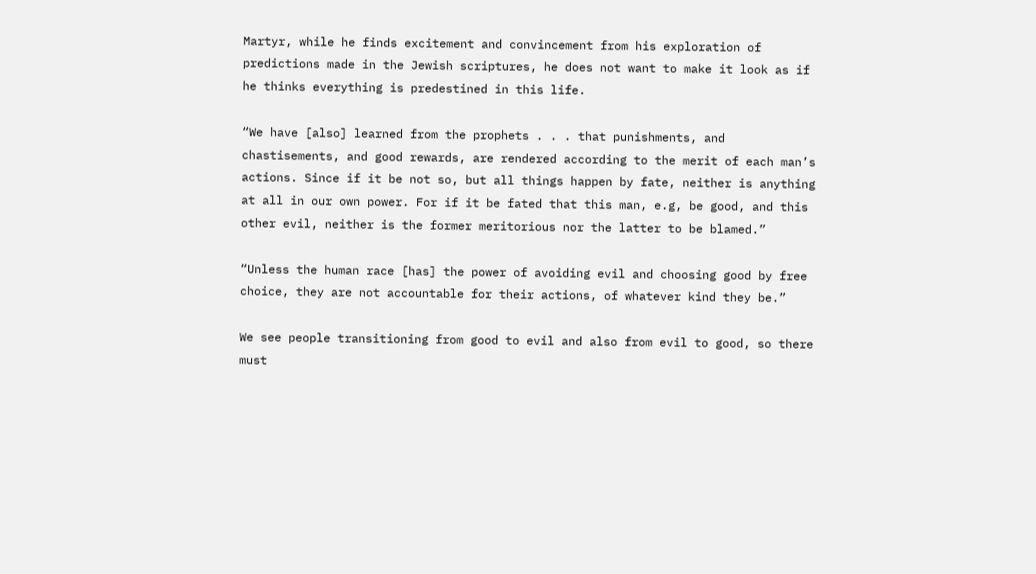Martyr, while he finds excitement and convincement from his exploration of predictions made in the Jewish scriptures, he does not want to make it look as if he thinks everything is predestined in this life.

“We have [also] learned from the prophets . . . that punishments, and chastisements, and good rewards, are rendered according to the merit of each man’s actions. Since if it be not so, but all things happen by fate, neither is anything at all in our own power. For if it be fated that this man, e.g, be good, and this other evil, neither is the former meritorious nor the latter to be blamed.”

“Unless the human race [has] the power of avoiding evil and choosing good by free choice, they are not accountable for their actions, of whatever kind they be.”

We see people transitioning from good to evil and also from evil to good, so there must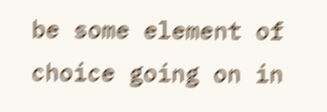be some element of choice going on in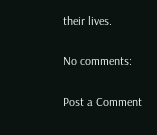their lives.

No comments:

Post a Comment